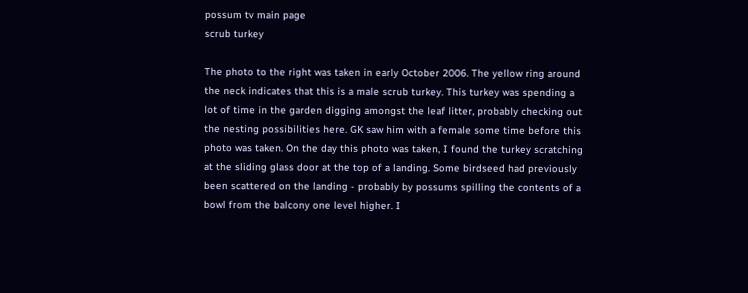possum tv main page
scrub turkey

The photo to the right was taken in early October 2006. The yellow ring around the neck indicates that this is a male scrub turkey. This turkey was spending a lot of time in the garden digging amongst the leaf litter, probably checking out the nesting possibilities here. GK saw him with a female some time before this photo was taken. On the day this photo was taken, I found the turkey scratching at the sliding glass door at the top of a landing. Some birdseed had previously been scattered on the landing - probably by possums spilling the contents of a bowl from the balcony one level higher. I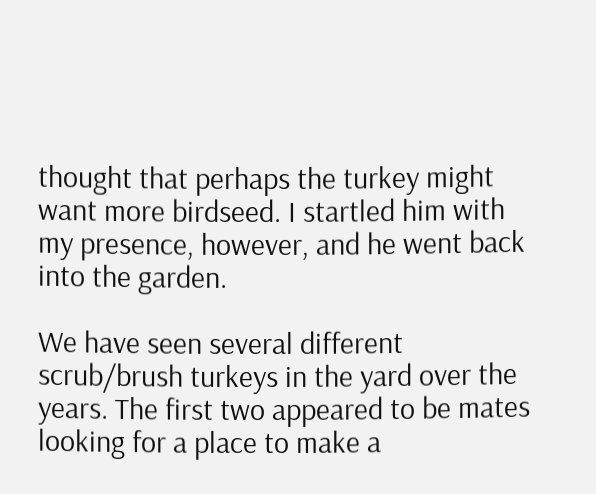thought that perhaps the turkey might want more birdseed. I startled him with my presence, however, and he went back into the garden.

We have seen several different scrub/brush turkeys in the yard over the years. The first two appeared to be mates looking for a place to make a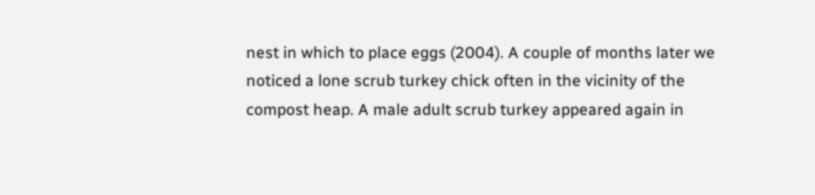nest in which to place eggs (2004). A couple of months later we noticed a lone scrub turkey chick often in the vicinity of the compost heap. A male adult scrub turkey appeared again in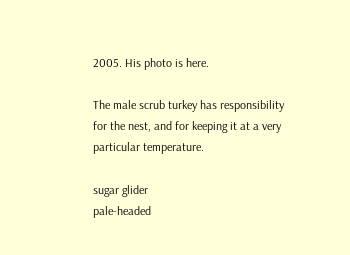2005. His photo is here.

The male scrub turkey has responsibility for the nest, and for keeping it at a very particular temperature.

sugar glider
pale-headed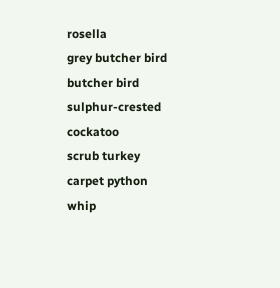rosella
grey butcher bird
butcher bird
sulphur-crested cockatoo
scrub turkey
carpet python
whip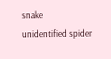snake
unidentified spider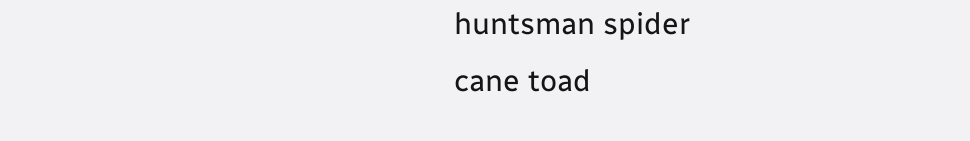huntsman spider
cane toad